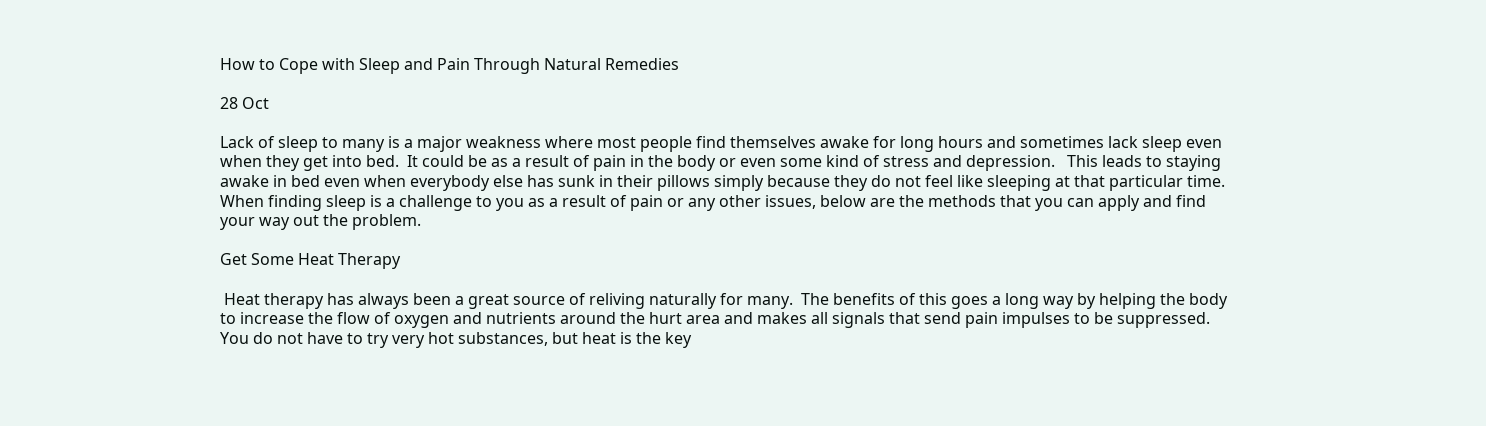How to Cope with Sleep and Pain Through Natural Remedies

28 Oct

Lack of sleep to many is a major weakness where most people find themselves awake for long hours and sometimes lack sleep even when they get into bed.  It could be as a result of pain in the body or even some kind of stress and depression.   This leads to staying awake in bed even when everybody else has sunk in their pillows simply because they do not feel like sleeping at that particular time.  When finding sleep is a challenge to you as a result of pain or any other issues, below are the methods that you can apply and find your way out the problem.

Get Some Heat Therapy

 Heat therapy has always been a great source of reliving naturally for many.  The benefits of this goes a long way by helping the body to increase the flow of oxygen and nutrients around the hurt area and makes all signals that send pain impulses to be suppressed.  You do not have to try very hot substances, but heat is the key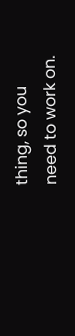thing, so you need to work on.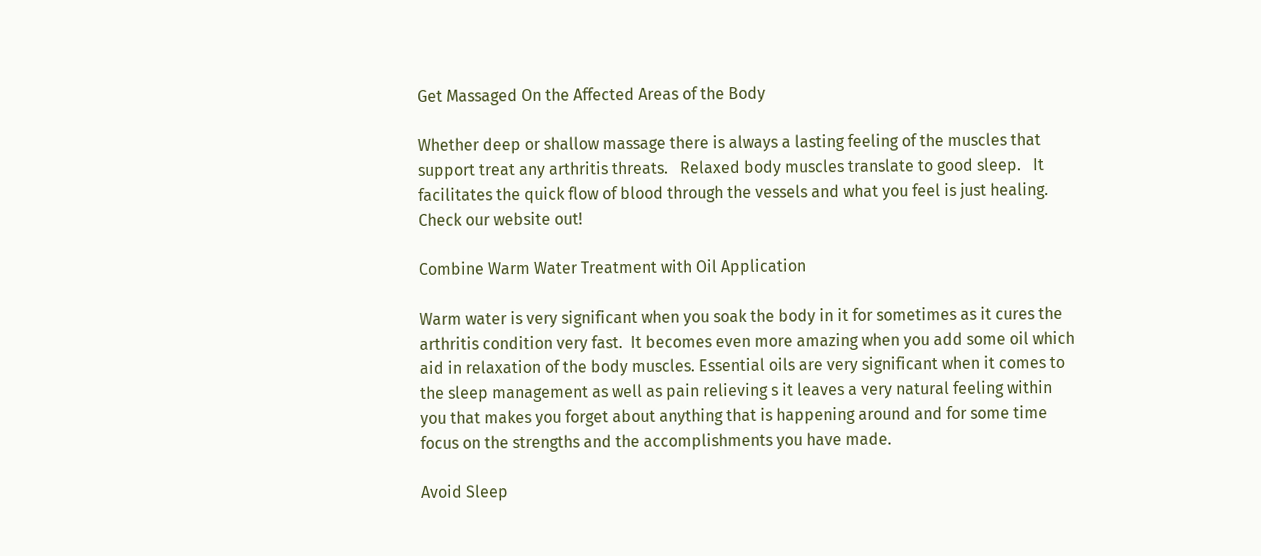Get Massaged On the Affected Areas of the Body

Whether deep or shallow massage there is always a lasting feeling of the muscles that support treat any arthritis threats.   Relaxed body muscles translate to good sleep.   It facilitates the quick flow of blood through the vessels and what you feel is just healing. Check our website out!

Combine Warm Water Treatment with Oil Application

Warm water is very significant when you soak the body in it for sometimes as it cures the arthritis condition very fast.  It becomes even more amazing when you add some oil which aid in relaxation of the body muscles. Essential oils are very significant when it comes to the sleep management as well as pain relieving s it leaves a very natural feeling within you that makes you forget about anything that is happening around and for some time focus on the strengths and the accomplishments you have made.

Avoid Sleep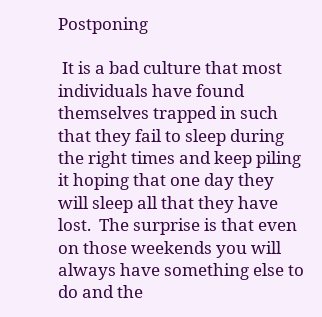Postponing

 It is a bad culture that most individuals have found themselves trapped in such that they fail to sleep during the right times and keep piling it hoping that one day they will sleep all that they have lost.  The surprise is that even on those weekends you will always have something else to do and the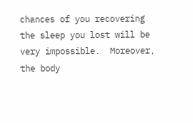chances of you recovering the sleep you lost will be very impossible.  Moreover, the body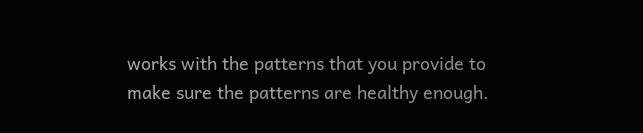works with the patterns that you provide to make sure the patterns are healthy enough.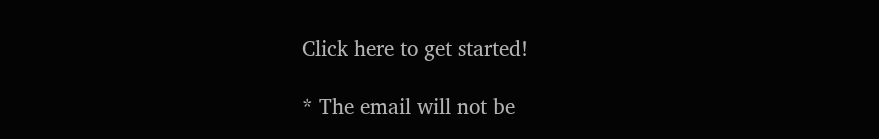Click here to get started!

* The email will not be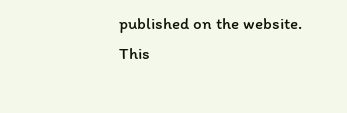published on the website.
This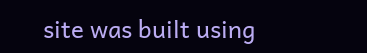site was built using